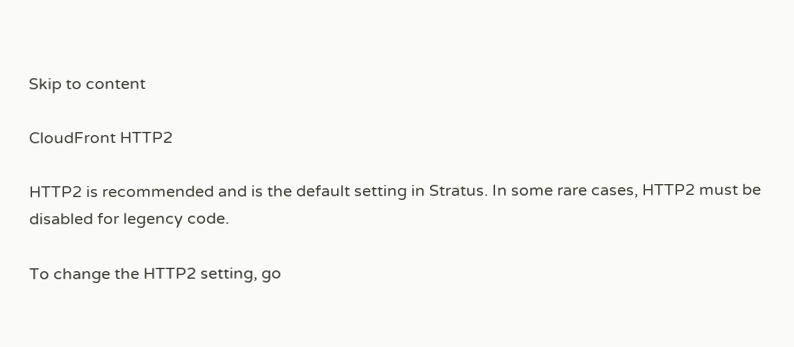Skip to content

CloudFront HTTP2

HTTP2 is recommended and is the default setting in Stratus. In some rare cases, HTTP2 must be disabled for legency code.

To change the HTTP2 setting, go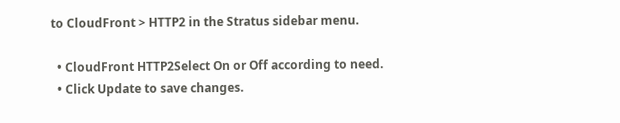to CloudFront > HTTP2 in the Stratus sidebar menu.

  • CloudFront HTTP2Select On or Off according to need.
  • Click Update to save changes.